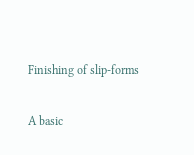Finishing of slip-forms

A basic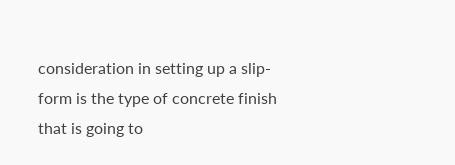consideration in setting up a slip-form is the type of concrete finish that is going to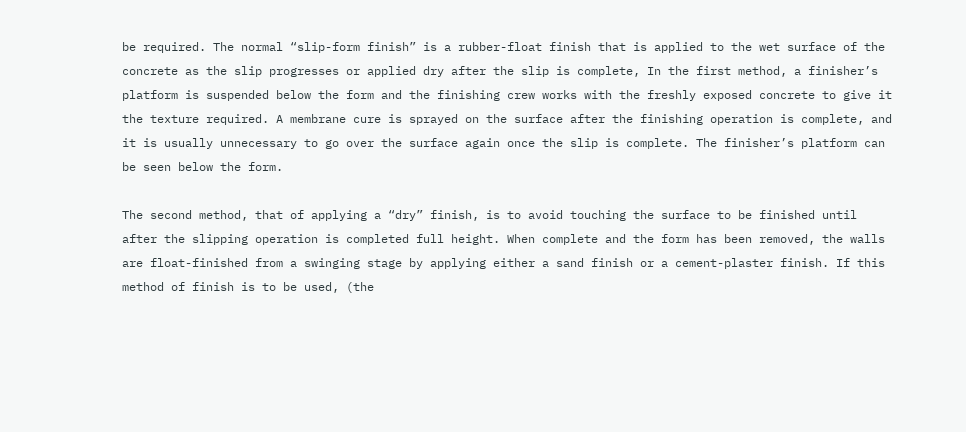be required. The normal “slip-form finish” is a rubber-float finish that is applied to the wet surface of the concrete as the slip progresses or applied dry after the slip is complete, In the first method, a finisher’s platform is suspended below the form and the finishing crew works with the freshly exposed concrete to give it the texture required. A membrane cure is sprayed on the surface after the finishing operation is complete, and it is usually unnecessary to go over the surface again once the slip is complete. The finisher’s platform can be seen below the form.

The second method, that of applying a “dry” finish, is to avoid touching the surface to be finished until after the slipping operation is completed full height. When complete and the form has been removed, the walls are float-finished from a swinging stage by applying either a sand finish or a cement-plaster finish. If this method of finish is to be used, (the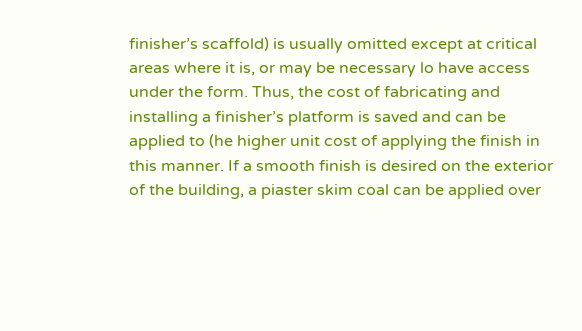finisher’s scaffold) is usually omitted except at critical areas where it is, or may be necessary lo have access under the form. Thus, the cost of fabricating and installing a finisher’s platform is saved and can be applied to (he higher unit cost of applying the finish in this manner. If a smooth finish is desired on the exterior of the building, a piaster skim coal can be applied over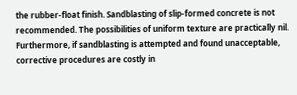the rubber-float finish. Sandblasting of slip-formed concrete is not recommended. The possibilities of uniform texture are practically nil. Furthermore, if sandblasting is attempted and found unacceptable, corrective procedures are costly in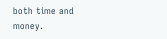both time and money.